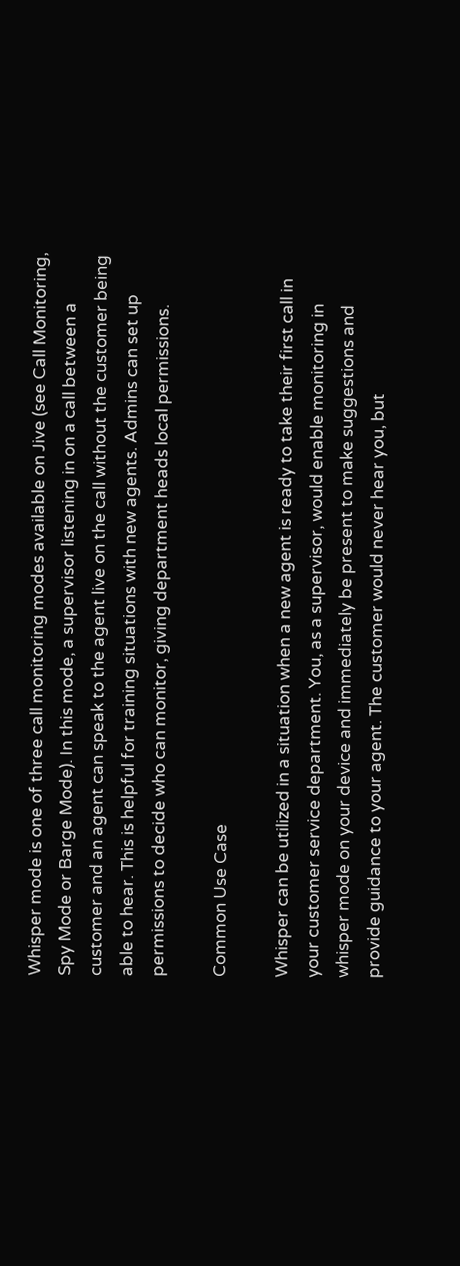Whisper mode is one of three call monitoring modes available on Jive (see Call Monitoring, Spy Mode or Barge Mode). In this mode, a supervisor listening in on a call between a customer and an agent can speak to the agent live on the call without the customer being able to hear. This is helpful for training situations with new agents. Admins can set up permissions to decide who can monitor, giving department heads local permissions.

Common Use Case

Whisper can be utilized in a situation when a new agent is ready to take their first call in your customer service department. You, as a supervisor, would enable monitoring in whisper mode on your device and immediately be present to make suggestions and provide guidance to your agent. The customer would never hear you, but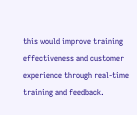this would improve training effectiveness and customer experience through real-time training and feedback.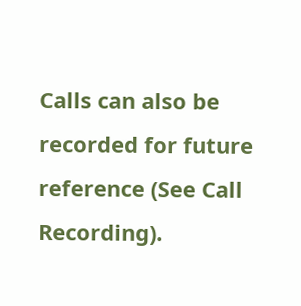Calls can also be recorded for future reference (See Call Recording).